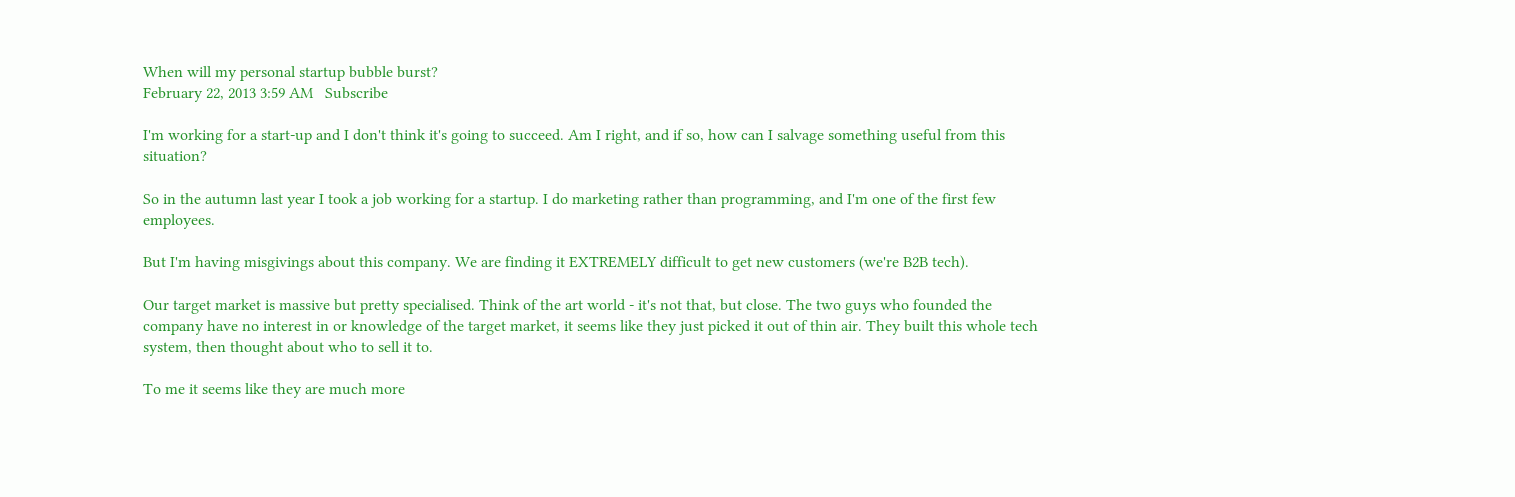When will my personal startup bubble burst?
February 22, 2013 3:59 AM   Subscribe

I'm working for a start-up and I don't think it's going to succeed. Am I right, and if so, how can I salvage something useful from this situation?

So in the autumn last year I took a job working for a startup. I do marketing rather than programming, and I'm one of the first few employees.

But I'm having misgivings about this company. We are finding it EXTREMELY difficult to get new customers (we're B2B tech).

Our target market is massive but pretty specialised. Think of the art world - it's not that, but close. The two guys who founded the company have no interest in or knowledge of the target market, it seems like they just picked it out of thin air. They built this whole tech system, then thought about who to sell it to.

To me it seems like they are much more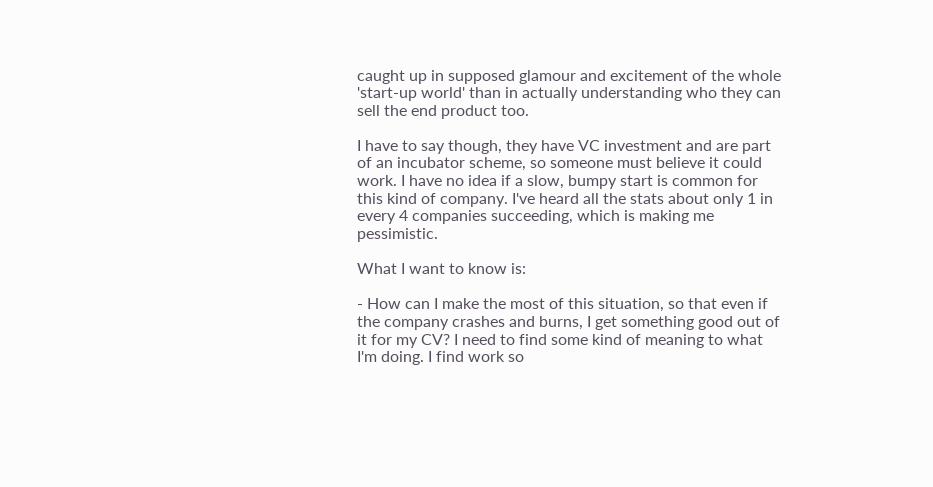caught up in supposed glamour and excitement of the whole 'start-up world' than in actually understanding who they can sell the end product too.

I have to say though, they have VC investment and are part of an incubator scheme, so someone must believe it could work. I have no idea if a slow, bumpy start is common for this kind of company. I've heard all the stats about only 1 in every 4 companies succeeding, which is making me pessimistic.

What I want to know is:

- How can I make the most of this situation, so that even if the company crashes and burns, I get something good out of it for my CV? I need to find some kind of meaning to what I'm doing. I find work so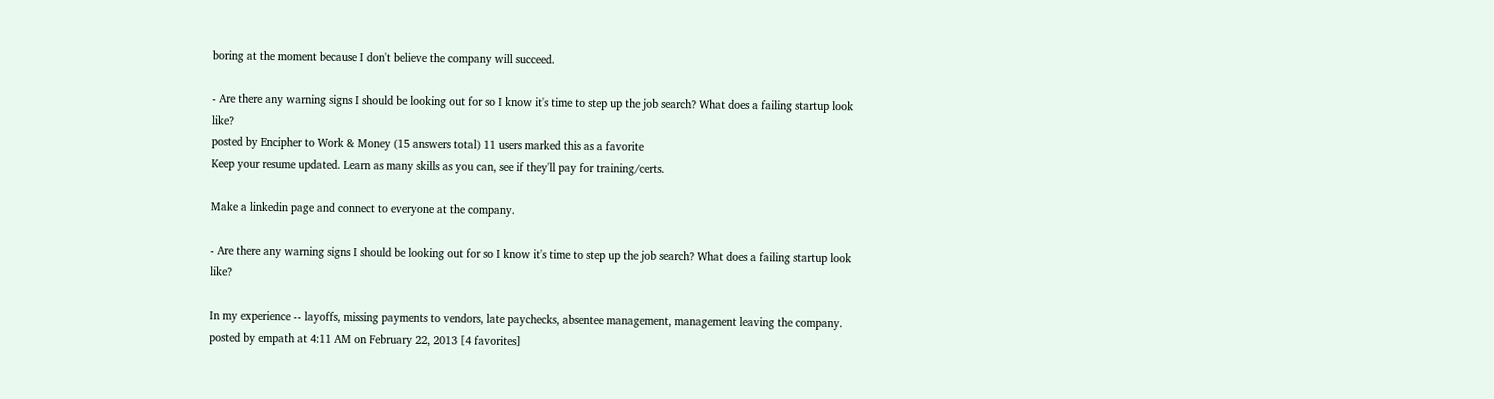boring at the moment because I don't believe the company will succeed.

- Are there any warning signs I should be looking out for so I know it's time to step up the job search? What does a failing startup look like?
posted by Encipher to Work & Money (15 answers total) 11 users marked this as a favorite
Keep your resume updated. Learn as many skills as you can, see if they'll pay for training/certs.

Make a linkedin page and connect to everyone at the company.

- Are there any warning signs I should be looking out for so I know it's time to step up the job search? What does a failing startup look like?

In my experience -- layoffs, missing payments to vendors, late paychecks, absentee management, management leaving the company.
posted by empath at 4:11 AM on February 22, 2013 [4 favorites]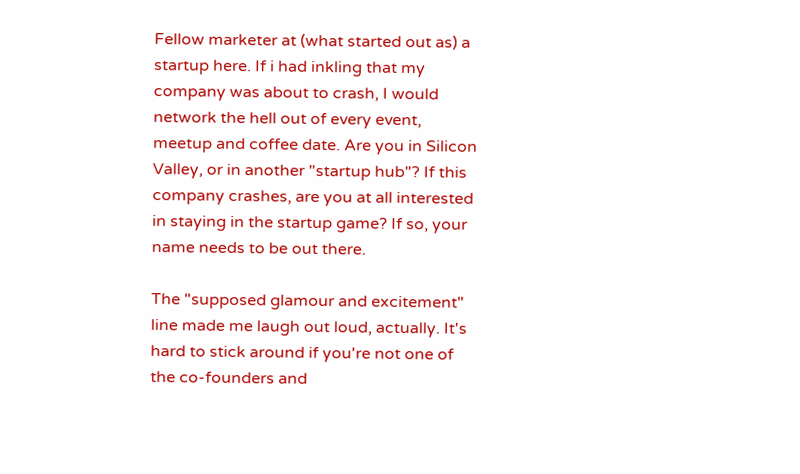Fellow marketer at (what started out as) a startup here. If i had inkling that my company was about to crash, I would network the hell out of every event, meetup and coffee date. Are you in Silicon Valley, or in another "startup hub"? If this company crashes, are you at all interested in staying in the startup game? If so, your name needs to be out there.

The "supposed glamour and excitement" line made me laugh out loud, actually. It's hard to stick around if you're not one of the co-founders and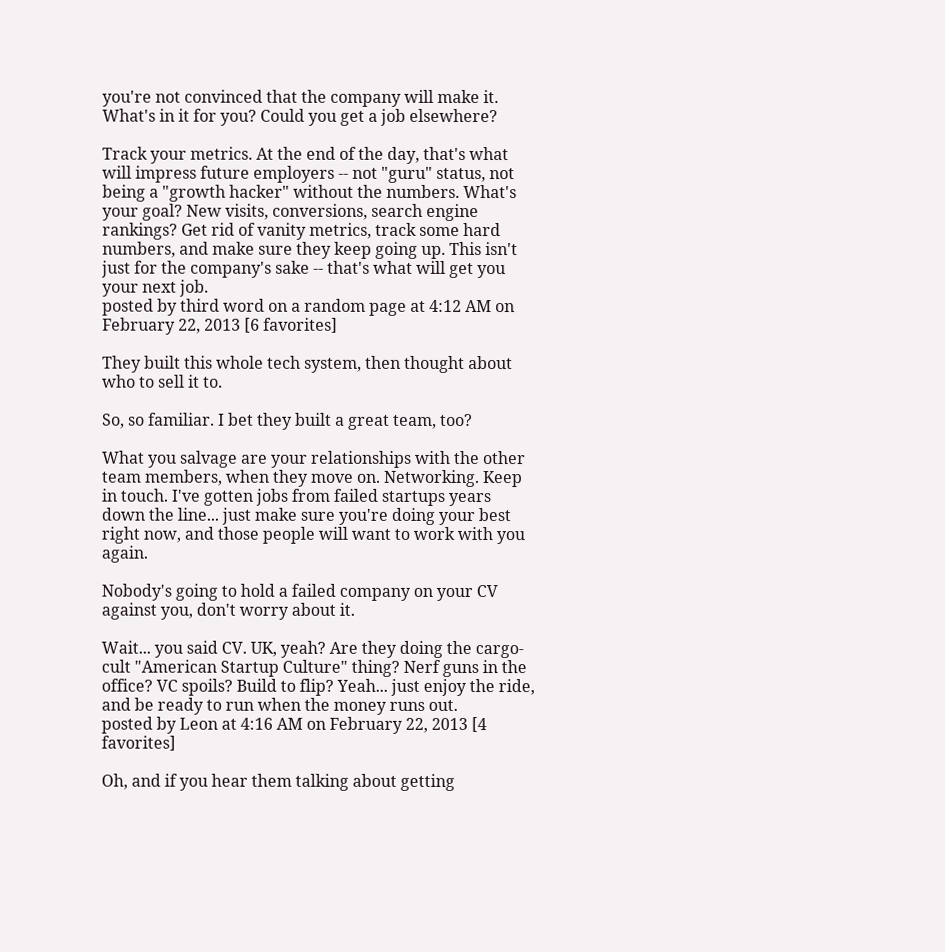you're not convinced that the company will make it. What's in it for you? Could you get a job elsewhere?

Track your metrics. At the end of the day, that's what will impress future employers -- not "guru" status, not being a "growth hacker" without the numbers. What's your goal? New visits, conversions, search engine rankings? Get rid of vanity metrics, track some hard numbers, and make sure they keep going up. This isn't just for the company's sake -- that's what will get you your next job.
posted by third word on a random page at 4:12 AM on February 22, 2013 [6 favorites]

They built this whole tech system, then thought about who to sell it to.

So, so familiar. I bet they built a great team, too?

What you salvage are your relationships with the other team members, when they move on. Networking. Keep in touch. I've gotten jobs from failed startups years down the line... just make sure you're doing your best right now, and those people will want to work with you again.

Nobody's going to hold a failed company on your CV against you, don't worry about it.

Wait... you said CV. UK, yeah? Are they doing the cargo-cult "American Startup Culture" thing? Nerf guns in the office? VC spoils? Build to flip? Yeah... just enjoy the ride, and be ready to run when the money runs out.
posted by Leon at 4:16 AM on February 22, 2013 [4 favorites]

Oh, and if you hear them talking about getting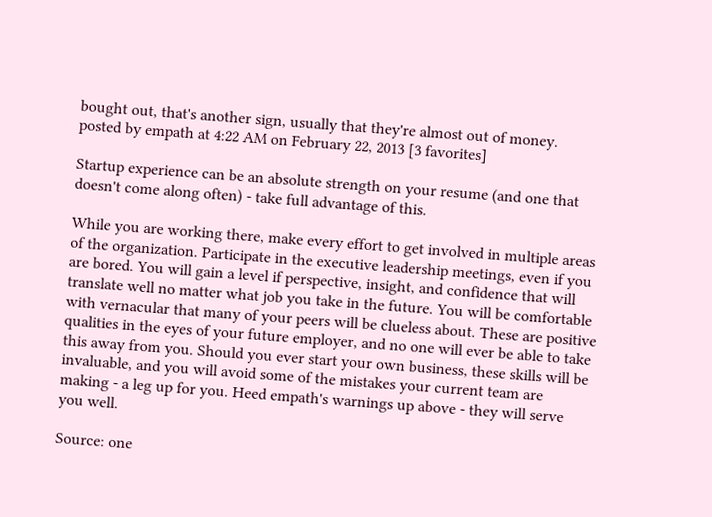bought out, that's another sign, usually that they're almost out of money.
posted by empath at 4:22 AM on February 22, 2013 [3 favorites]

Startup experience can be an absolute strength on your resume (and one that doesn't come along often) - take full advantage of this.

While you are working there, make every effort to get involved in multiple areas of the organization. Participate in the executive leadership meetings, even if you are bored. You will gain a level if perspective, insight, and confidence that will translate well no matter what job you take in the future. You will be comfortable with vernacular that many of your peers will be clueless about. These are positive qualities in the eyes of your future employer, and no one will ever be able to take this away from you. Should you ever start your own business, these skills will be invaluable, and you will avoid some of the mistakes your current team are making - a leg up for you. Heed empath's warnings up above - they will serve you well.

Source: one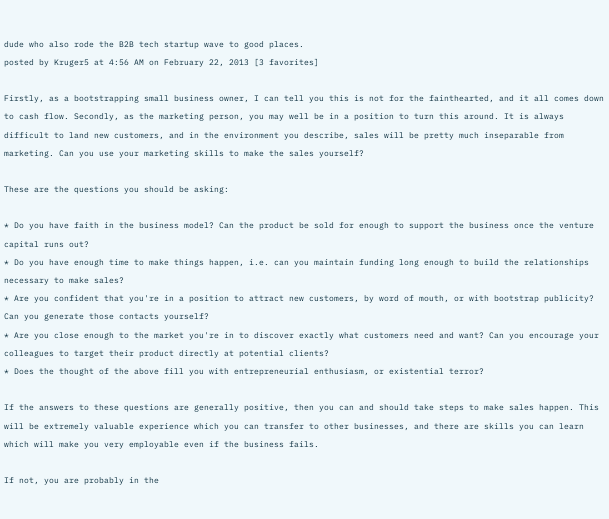dude who also rode the B2B tech startup wave to good places.
posted by Kruger5 at 4:56 AM on February 22, 2013 [3 favorites]

Firstly, as a bootstrapping small business owner, I can tell you this is not for the fainthearted, and it all comes down to cash flow. Secondly, as the marketing person, you may well be in a position to turn this around. It is always difficult to land new customers, and in the environment you describe, sales will be pretty much inseparable from marketing. Can you use your marketing skills to make the sales yourself?

These are the questions you should be asking:

* Do you have faith in the business model? Can the product be sold for enough to support the business once the venture capital runs out?
* Do you have enough time to make things happen, i.e. can you maintain funding long enough to build the relationships necessary to make sales?
* Are you confident that you're in a position to attract new customers, by word of mouth, or with bootstrap publicity? Can you generate those contacts yourself?
* Are you close enough to the market you're in to discover exactly what customers need and want? Can you encourage your colleagues to target their product directly at potential clients?
* Does the thought of the above fill you with entrepreneurial enthusiasm, or existential terror?

If the answers to these questions are generally positive, then you can and should take steps to make sales happen. This will be extremely valuable experience which you can transfer to other businesses, and there are skills you can learn which will make you very employable even if the business fails.

If not, you are probably in the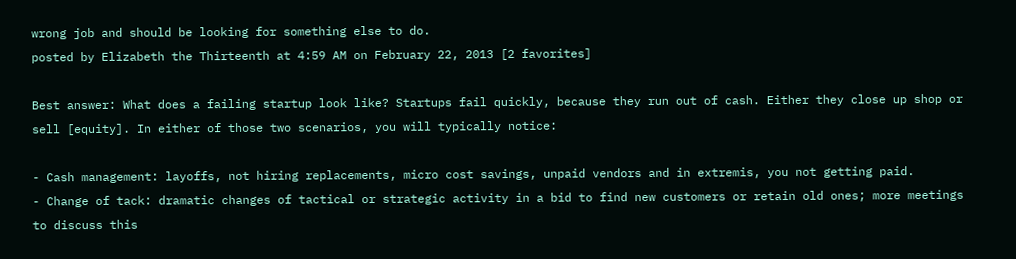wrong job and should be looking for something else to do.
posted by Elizabeth the Thirteenth at 4:59 AM on February 22, 2013 [2 favorites]

Best answer: What does a failing startup look like? Startups fail quickly, because they run out of cash. Either they close up shop or sell [equity]. In either of those two scenarios, you will typically notice:

- Cash management: layoffs, not hiring replacements, micro cost savings, unpaid vendors and in extremis, you not getting paid.
- Change of tack: dramatic changes of tactical or strategic activity in a bid to find new customers or retain old ones; more meetings to discuss this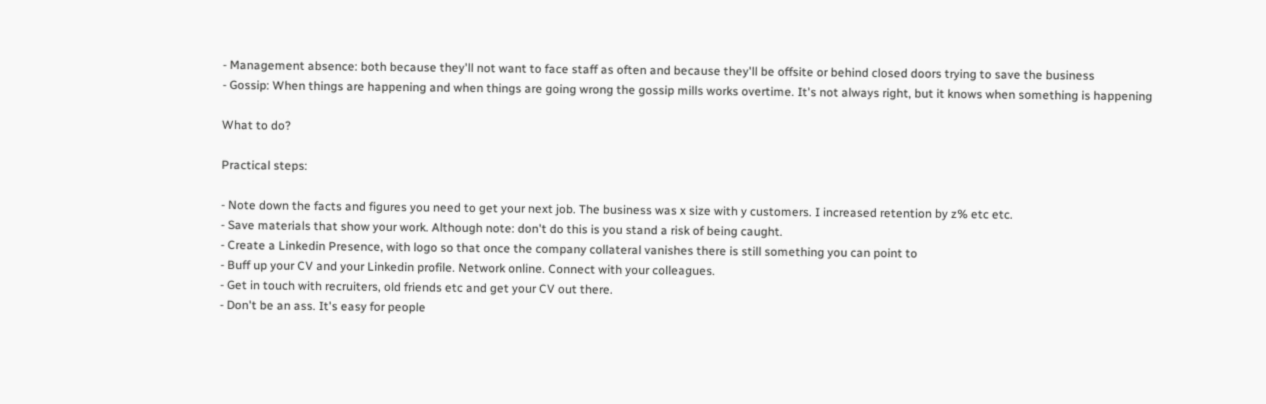- Management absence: both because they'll not want to face staff as often and because they'll be offsite or behind closed doors trying to save the business
- Gossip: When things are happening and when things are going wrong the gossip mills works overtime. It's not always right, but it knows when something is happening

What to do?

Practical steps:

- Note down the facts and figures you need to get your next job. The business was x size with y customers. I increased retention by z% etc etc.
- Save materials that show your work. Although note: don't do this is you stand a risk of being caught.
- Create a Linkedin Presence, with logo so that once the company collateral vanishes there is still something you can point to
- Buff up your CV and your Linkedin profile. Network online. Connect with your colleagues.
- Get in touch with recruiters, old friends etc and get your CV out there.
- Don't be an ass. It's easy for people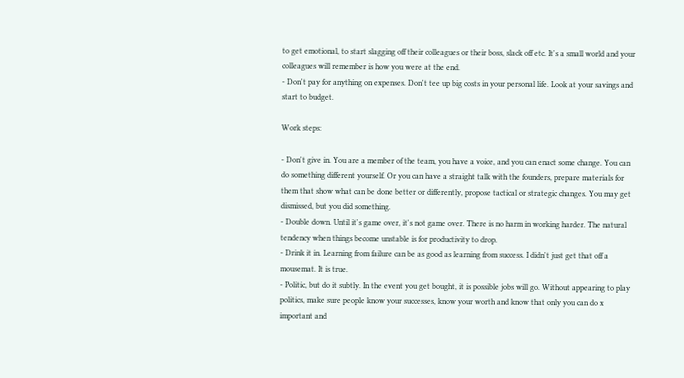to get emotional, to start slagging off their colleagues or their boss, slack off etc. It's a small world and your colleagues will remember is how you were at the end.
- Don't pay for anything on expenses. Don't tee up big costs in your personal life. Look at your savings and start to budget.

Work steps:

- Don't give in. You are a member of the team, you have a voice, and you can enact some change. You can do something different yourself. Or you can have a straight talk with the founders, prepare materials for them that show what can be done better or differently, propose tactical or strategic changes. You may get dismissed, but you did something.
- Double down. Until it's game over, it's not game over. There is no harm in working harder. The natural tendency when things become unstable is for productivity to drop.
- Drink it in. Learning from failure can be as good as learning from success. I didn't just get that off a mousemat. It is true.
- Politic, but do it subtly. In the event you get bought, it is possible jobs will go. Without appearing to play politics, make sure people know your successes, know your worth and know that only you can do x important and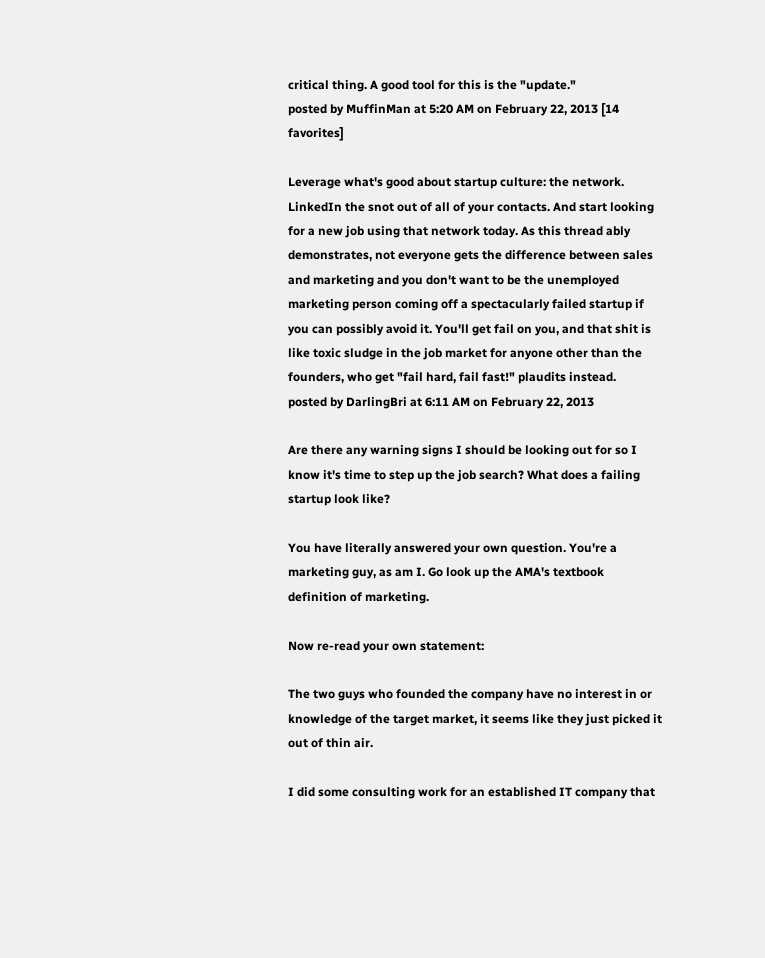critical thing. A good tool for this is the "update."
posted by MuffinMan at 5:20 AM on February 22, 2013 [14 favorites]

Leverage what's good about startup culture: the network. LinkedIn the snot out of all of your contacts. And start looking for a new job using that network today. As this thread ably demonstrates, not everyone gets the difference between sales and marketing and you don't want to be the unemployed marketing person coming off a spectacularly failed startup if you can possibly avoid it. You'll get fail on you, and that shit is like toxic sludge in the job market for anyone other than the founders, who get "fail hard, fail fast!" plaudits instead.
posted by DarlingBri at 6:11 AM on February 22, 2013

Are there any warning signs I should be looking out for so I know it's time to step up the job search? What does a failing startup look like?

You have literally answered your own question. You're a marketing guy, as am I. Go look up the AMA's textbook definition of marketing.

Now re-read your own statement:

The two guys who founded the company have no interest in or knowledge of the target market, it seems like they just picked it out of thin air.

I did some consulting work for an established IT company that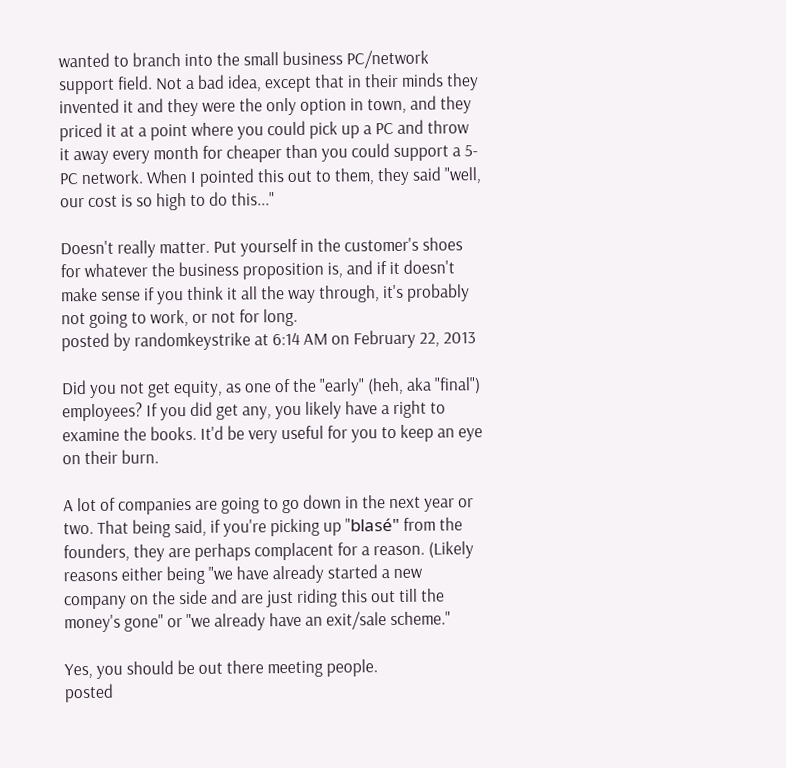wanted to branch into the small business PC/network support field. Not a bad idea, except that in their minds they invented it and they were the only option in town, and they priced it at a point where you could pick up a PC and throw it away every month for cheaper than you could support a 5-PC network. When I pointed this out to them, they said "well, our cost is so high to do this..."

Doesn't really matter. Put yourself in the customer's shoes for whatever the business proposition is, and if it doesn't make sense if you think it all the way through, it's probably not going to work, or not for long.
posted by randomkeystrike at 6:14 AM on February 22, 2013

Did you not get equity, as one of the "early" (heh, aka "final") employees? If you did get any, you likely have a right to examine the books. It'd be very useful for you to keep an eye on their burn.

A lot of companies are going to go down in the next year or two. That being said, if you're picking up "blasé" from the founders, they are perhaps complacent for a reason. (Likely reasons either being "we have already started a new company on the side and are just riding this out till the money's gone" or "we already have an exit/sale scheme."

Yes, you should be out there meeting people.
posted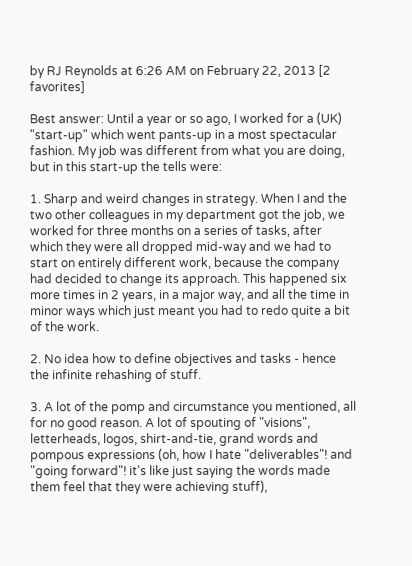by RJ Reynolds at 6:26 AM on February 22, 2013 [2 favorites]

Best answer: Until a year or so ago, I worked for a (UK) "start-up" which went pants-up in a most spectacular fashion. My job was different from what you are doing, but in this start-up the tells were:

1. Sharp and weird changes in strategy. When I and the two other colleagues in my department got the job, we worked for three months on a series of tasks, after which they were all dropped mid-way and we had to start on entirely different work, because the company had decided to change its approach. This happened six more times in 2 years, in a major way, and all the time in minor ways which just meant you had to redo quite a bit of the work.

2. No idea how to define objectives and tasks - hence the infinite rehashing of stuff.

3. A lot of the pomp and circumstance you mentioned, all for no good reason. A lot of spouting of "visions", letterheads, logos, shirt-and-tie, grand words and pompous expressions (oh, how I hate "deliverables"! and "going forward"! it's like just saying the words made them feel that they were achieving stuff),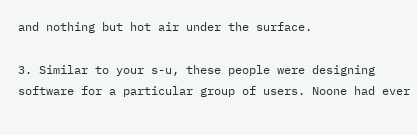and nothing but hot air under the surface.

3. Similar to your s-u, these people were designing software for a particular group of users. Noone had ever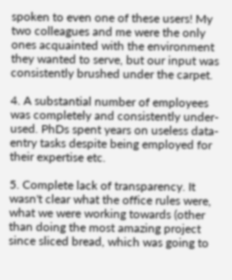spoken to even one of these users! My two colleagues and me were the only ones acquainted with the environment they wanted to serve, but our input was consistently brushed under the carpet.

4. A substantial number of employees was completely and consistently under-used. PhDs spent years on useless data-entry tasks despite being employed for their expertise etc.

5. Complete lack of transparency. It wasn't clear what the office rules were, what we were working towards (other than doing the most amazing project since sliced bread, which was going to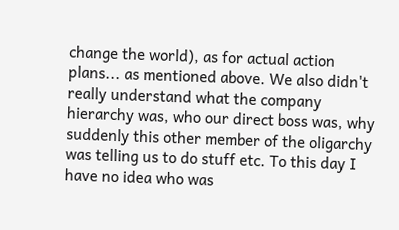change the world), as for actual action plans... as mentioned above. We also didn't really understand what the company hierarchy was, who our direct boss was, why suddenly this other member of the oligarchy was telling us to do stuff etc. To this day I have no idea who was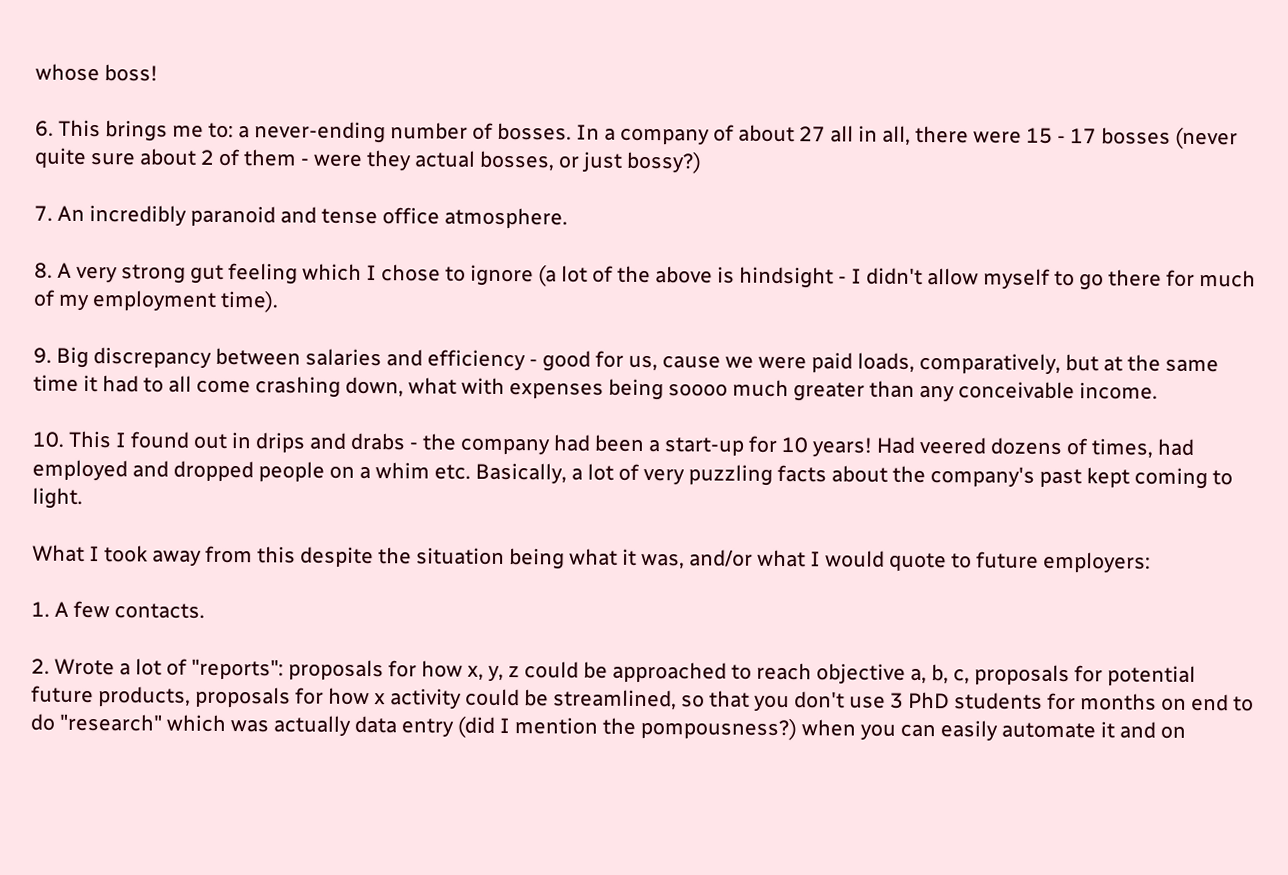whose boss!

6. This brings me to: a never-ending number of bosses. In a company of about 27 all in all, there were 15 - 17 bosses (never quite sure about 2 of them - were they actual bosses, or just bossy?)

7. An incredibly paranoid and tense office atmosphere.

8. A very strong gut feeling which I chose to ignore (a lot of the above is hindsight - I didn't allow myself to go there for much of my employment time).

9. Big discrepancy between salaries and efficiency - good for us, cause we were paid loads, comparatively, but at the same time it had to all come crashing down, what with expenses being soooo much greater than any conceivable income.

10. This I found out in drips and drabs - the company had been a start-up for 10 years! Had veered dozens of times, had employed and dropped people on a whim etc. Basically, a lot of very puzzling facts about the company's past kept coming to light.

What I took away from this despite the situation being what it was, and/or what I would quote to future employers:

1. A few contacts.

2. Wrote a lot of "reports": proposals for how x, y, z could be approached to reach objective a, b, c, proposals for potential future products, proposals for how x activity could be streamlined, so that you don't use 3 PhD students for months on end to do "research" which was actually data entry (did I mention the pompousness?) when you can easily automate it and on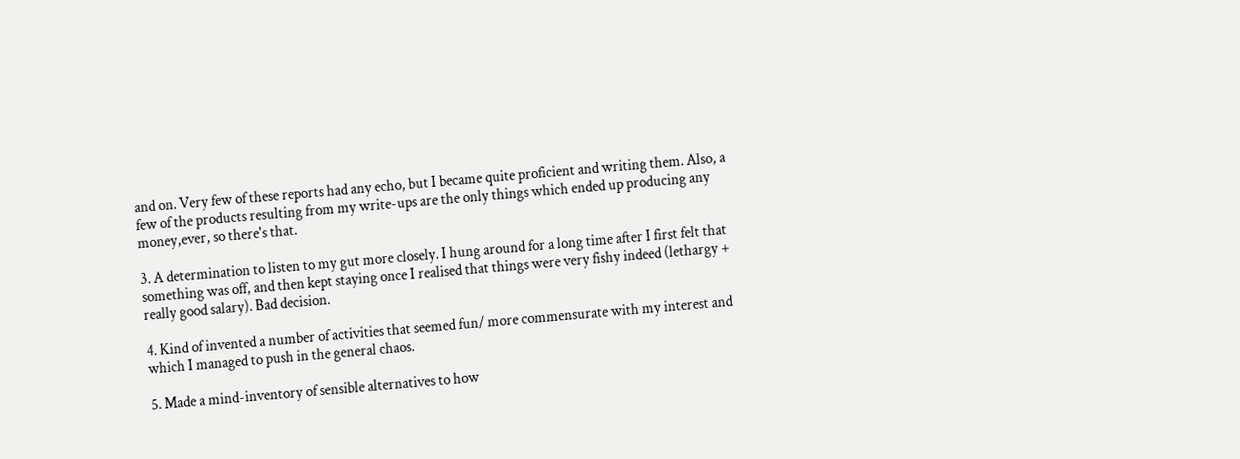and on. Very few of these reports had any echo, but I became quite proficient and writing them. Also, a few of the products resulting from my write-ups are the only things which ended up producing any money,ever, so there's that.

3. A determination to listen to my gut more closely. I hung around for a long time after I first felt that something was off, and then kept staying once I realised that things were very fishy indeed (lethargy + really good salary). Bad decision.

4. Kind of invented a number of activities that seemed fun/ more commensurate with my interest and which I managed to push in the general chaos.

5. Made a mind-inventory of sensible alternatives to how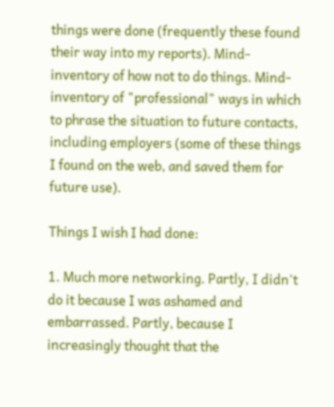things were done (frequently these found their way into my reports). Mind-inventory of how not to do things. Mind-inventory of "professional" ways in which to phrase the situation to future contacts, including employers (some of these things I found on the web, and saved them for future use).

Things I wish I had done:

1. Much more networking. Partly, I didn't do it because I was ashamed and embarrassed. Partly, because I increasingly thought that the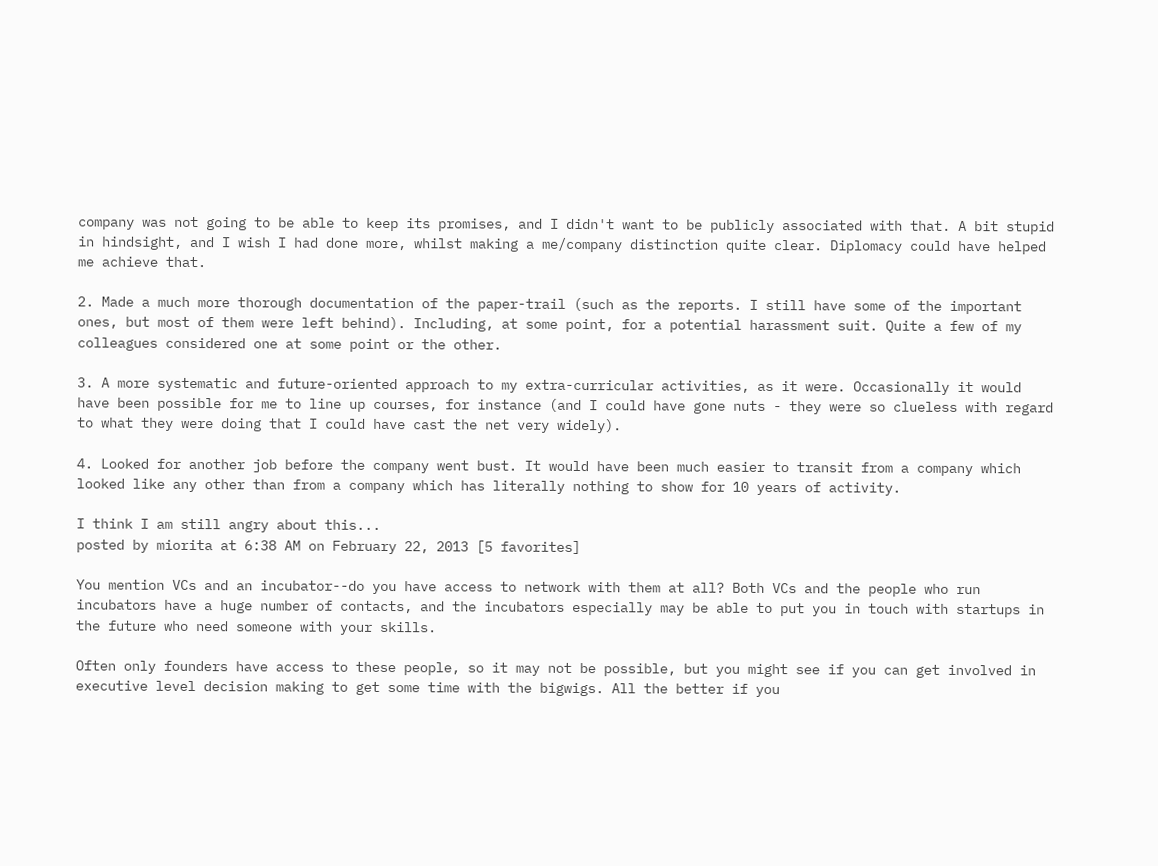company was not going to be able to keep its promises, and I didn't want to be publicly associated with that. A bit stupid in hindsight, and I wish I had done more, whilst making a me/company distinction quite clear. Diplomacy could have helped me achieve that.

2. Made a much more thorough documentation of the paper-trail (such as the reports. I still have some of the important ones, but most of them were left behind). Including, at some point, for a potential harassment suit. Quite a few of my colleagues considered one at some point or the other.

3. A more systematic and future-oriented approach to my extra-curricular activities, as it were. Occasionally it would have been possible for me to line up courses, for instance (and I could have gone nuts - they were so clueless with regard to what they were doing that I could have cast the net very widely).

4. Looked for another job before the company went bust. It would have been much easier to transit from a company which looked like any other than from a company which has literally nothing to show for 10 years of activity.

I think I am still angry about this...
posted by miorita at 6:38 AM on February 22, 2013 [5 favorites]

You mention VCs and an incubator--do you have access to network with them at all? Both VCs and the people who run incubators have a huge number of contacts, and the incubators especially may be able to put you in touch with startups in the future who need someone with your skills.

Often only founders have access to these people, so it may not be possible, but you might see if you can get involved in executive level decision making to get some time with the bigwigs. All the better if you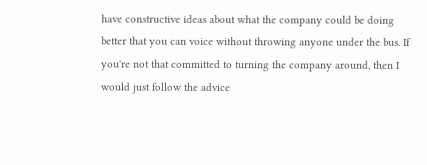have constructive ideas about what the company could be doing better that you can voice without throwing anyone under the bus. If you're not that committed to turning the company around, then I would just follow the advice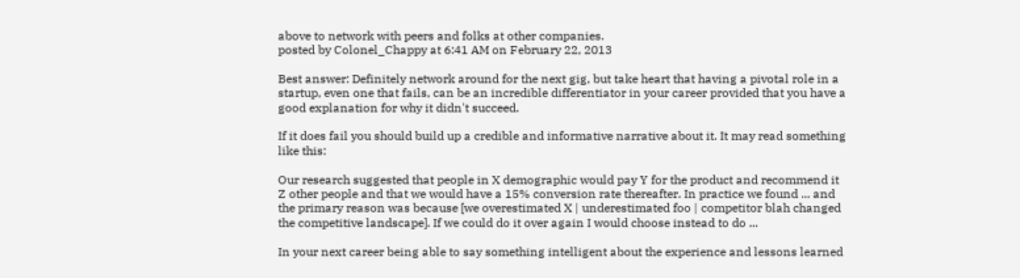above to network with peers and folks at other companies.
posted by Colonel_Chappy at 6:41 AM on February 22, 2013

Best answer: Definitely network around for the next gig, but take heart that having a pivotal role in a startup, even one that fails, can be an incredible differentiator in your career provided that you have a good explanation for why it didn't succeed.

If it does fail you should build up a credible and informative narrative about it. It may read something like this:

Our research suggested that people in X demographic would pay Y for the product and recommend it Z other people and that we would have a 15% conversion rate thereafter. In practice we found ... and the primary reason was because [we overestimated X | underestimated foo | competitor blah changed the competitive landscape]. If we could do it over again I would choose instead to do ...

In your next career being able to say something intelligent about the experience and lessons learned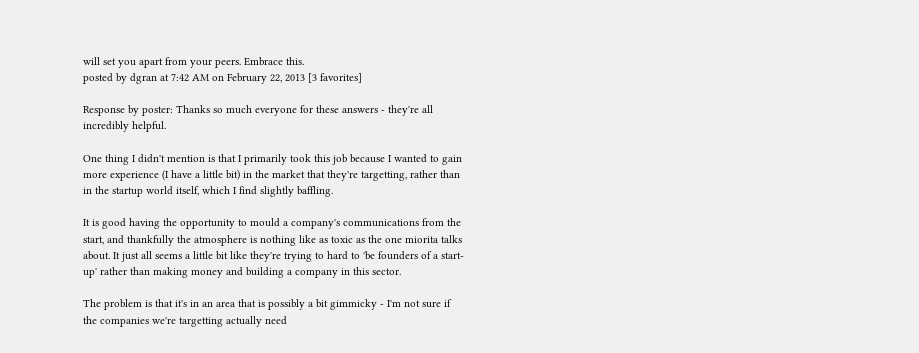will set you apart from your peers. Embrace this.
posted by dgran at 7:42 AM on February 22, 2013 [3 favorites]

Response by poster: Thanks so much everyone for these answers - they're all incredibly helpful.

One thing I didn't mention is that I primarily took this job because I wanted to gain more experience (I have a little bit) in the market that they're targetting, rather than in the startup world itself, which I find slightly baffling.

It is good having the opportunity to mould a company's communications from the start, and thankfully the atmosphere is nothing like as toxic as the one miorita talks about. It just all seems a little bit like they're trying to hard to 'be founders of a start-up' rather than making money and building a company in this sector.

The problem is that it's in an area that is possibly a bit gimmicky - I'm not sure if the companies we're targetting actually need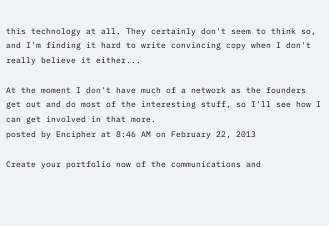this technology at all. They certainly don't seem to think so, and I'm finding it hard to write convincing copy when I don't really believe it either...

At the moment I don't have much of a network as the founders get out and do most of the interesting stuff, so I'll see how I can get involved in that more.
posted by Encipher at 8:46 AM on February 22, 2013

Create your portfolio now of the communications and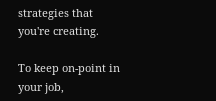strategies that you're creating.

To keep on-point in your job,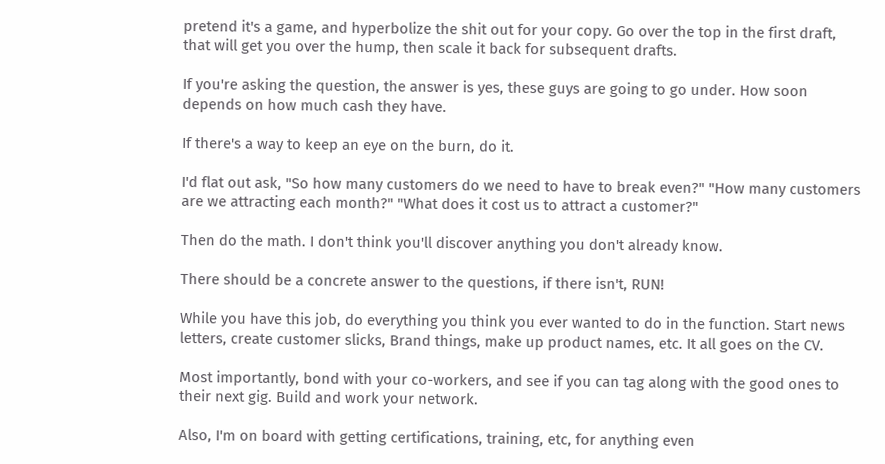pretend it's a game, and hyperbolize the shit out for your copy. Go over the top in the first draft, that will get you over the hump, then scale it back for subsequent drafts.

If you're asking the question, the answer is yes, these guys are going to go under. How soon depends on how much cash they have.

If there's a way to keep an eye on the burn, do it.

I'd flat out ask, "So how many customers do we need to have to break even?" "How many customers are we attracting each month?" "What does it cost us to attract a customer?"

Then do the math. I don't think you'll discover anything you don't already know.

There should be a concrete answer to the questions, if there isn't, RUN!

While you have this job, do everything you think you ever wanted to do in the function. Start news letters, create customer slicks, Brand things, make up product names, etc. It all goes on the CV.

Most importantly, bond with your co-workers, and see if you can tag along with the good ones to their next gig. Build and work your network.

Also, I'm on board with getting certifications, training, etc, for anything even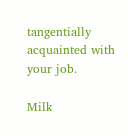tangentially acquainted with your job.

Milk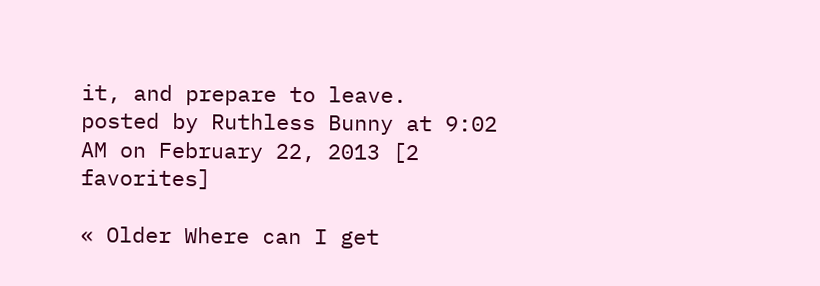it, and prepare to leave.
posted by Ruthless Bunny at 9:02 AM on February 22, 2013 [2 favorites]

« Older Where can I get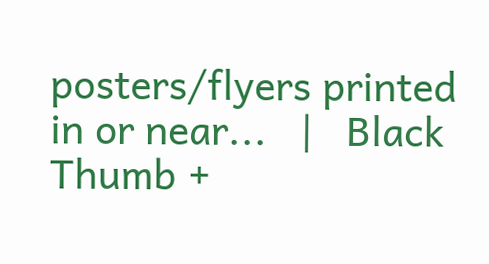posters/flyers printed in or near...   |   Black Thumb +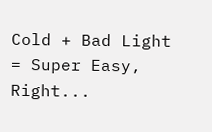Cold + Bad Light = Super Easy, Right...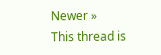Newer »
This thread is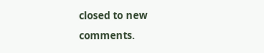closed to new comments.